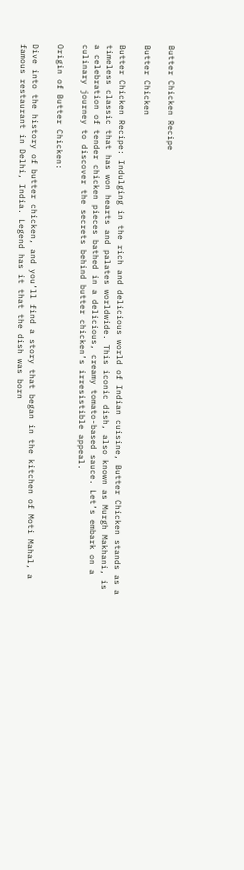Butter Chicken Recipe

Butter Chicken

Butter Chicken Recipe: Indulging in the rich and delicious world of Indian cuisine, Butter Chicken stands as a timeless classic that has won hearts and palates worldwide. This iconic dish, also known as Murgh Makhani, is a celebration of tender chicken pieces bathed in a delicious, creamy tomato-based sauce. Let’s embark on a culinary journey to discover the secrets behind butter chicken’s irresistible appeal.

Origin of Butter Chicken:

Dive into the history of butter chicken, and you’ll find a story that began in the kitchen of Moti Mahal, a famous restaurant in Delhi, India. Legend has it that the dish was born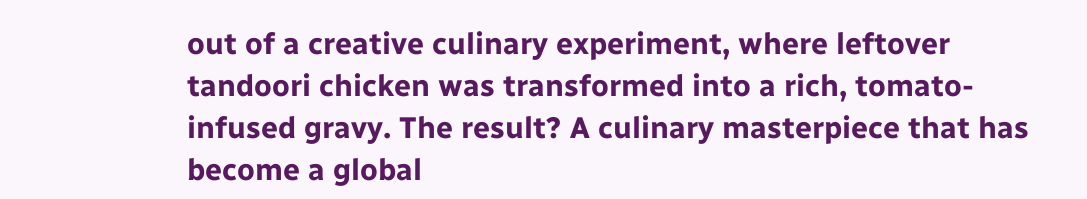out of a creative culinary experiment, where leftover tandoori chicken was transformed into a rich, tomato-infused gravy. The result? A culinary masterpiece that has become a global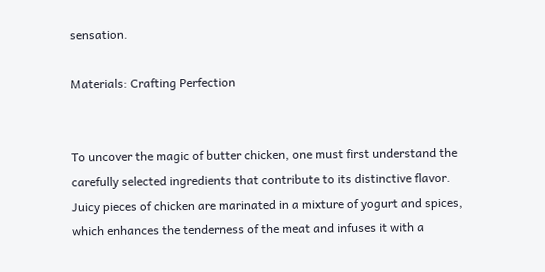sensation.

Materials: Crafting Perfection


To uncover the magic of butter chicken, one must first understand the carefully selected ingredients that contribute to its distinctive flavor. Juicy pieces of chicken are marinated in a mixture of yogurt and spices, which enhances the tenderness of the meat and infuses it with a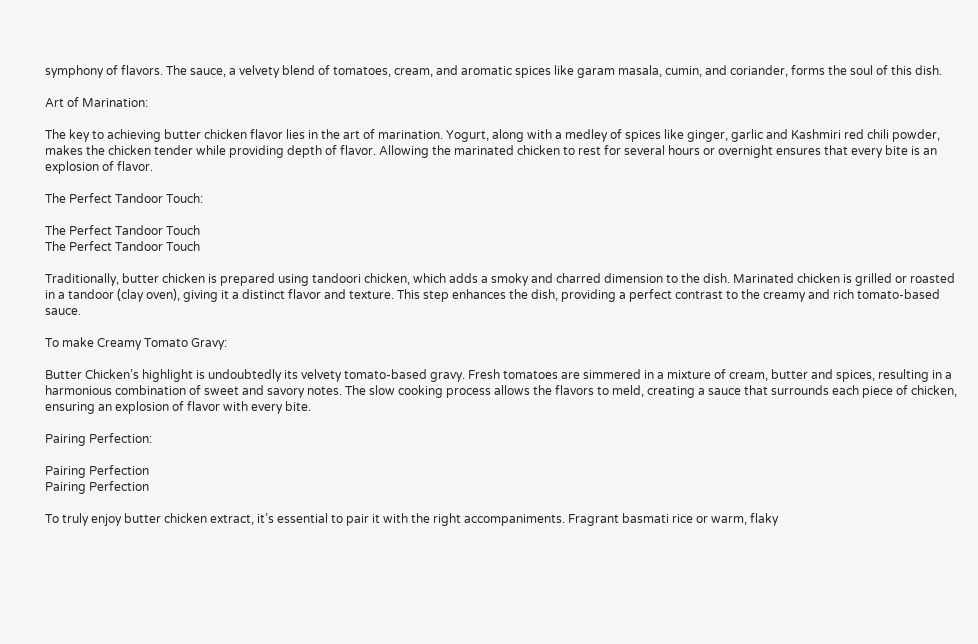symphony of flavors. The sauce, a velvety blend of tomatoes, cream, and aromatic spices like garam masala, cumin, and coriander, forms the soul of this dish.

Art of Marination:

The key to achieving butter chicken flavor lies in the art of marination. Yogurt, along with a medley of spices like ginger, garlic and Kashmiri red chili powder, makes the chicken tender while providing depth of flavor. Allowing the marinated chicken to rest for several hours or overnight ensures that every bite is an explosion of flavor.

The Perfect Tandoor Touch:

The Perfect Tandoor Touch
The Perfect Tandoor Touch

Traditionally, butter chicken is prepared using tandoori chicken, which adds a smoky and charred dimension to the dish. Marinated chicken is grilled or roasted in a tandoor (clay oven), giving it a distinct flavor and texture. This step enhances the dish, providing a perfect contrast to the creamy and rich tomato-based sauce.

To make Creamy Tomato Gravy:

Butter Chicken’s highlight is undoubtedly its velvety tomato-based gravy. Fresh tomatoes are simmered in a mixture of cream, butter and spices, resulting in a harmonious combination of sweet and savory notes. The slow cooking process allows the flavors to meld, creating a sauce that surrounds each piece of chicken, ensuring an explosion of flavor with every bite.

Pairing Perfection:

Pairing Perfection
Pairing Perfection

To truly enjoy butter chicken extract, it’s essential to pair it with the right accompaniments. Fragrant basmati rice or warm, flaky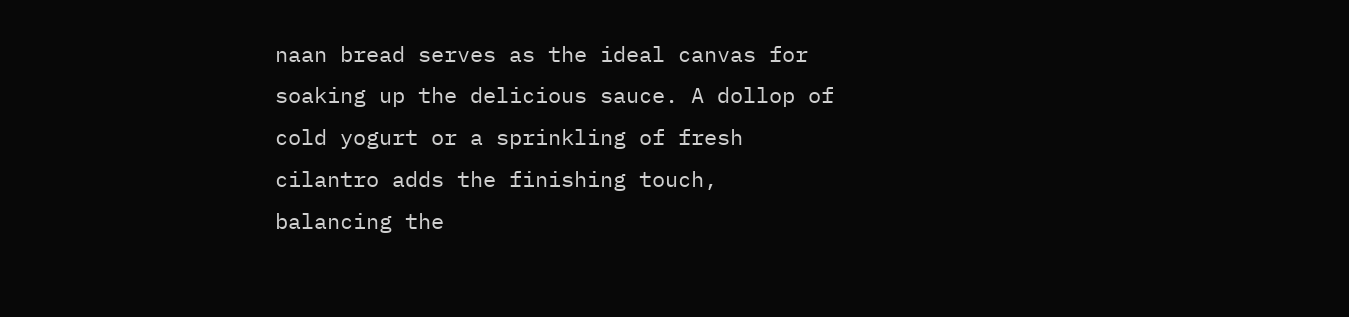naan bread serves as the ideal canvas for soaking up the delicious sauce. A dollop of cold yogurt or a sprinkling of fresh cilantro adds the finishing touch, balancing the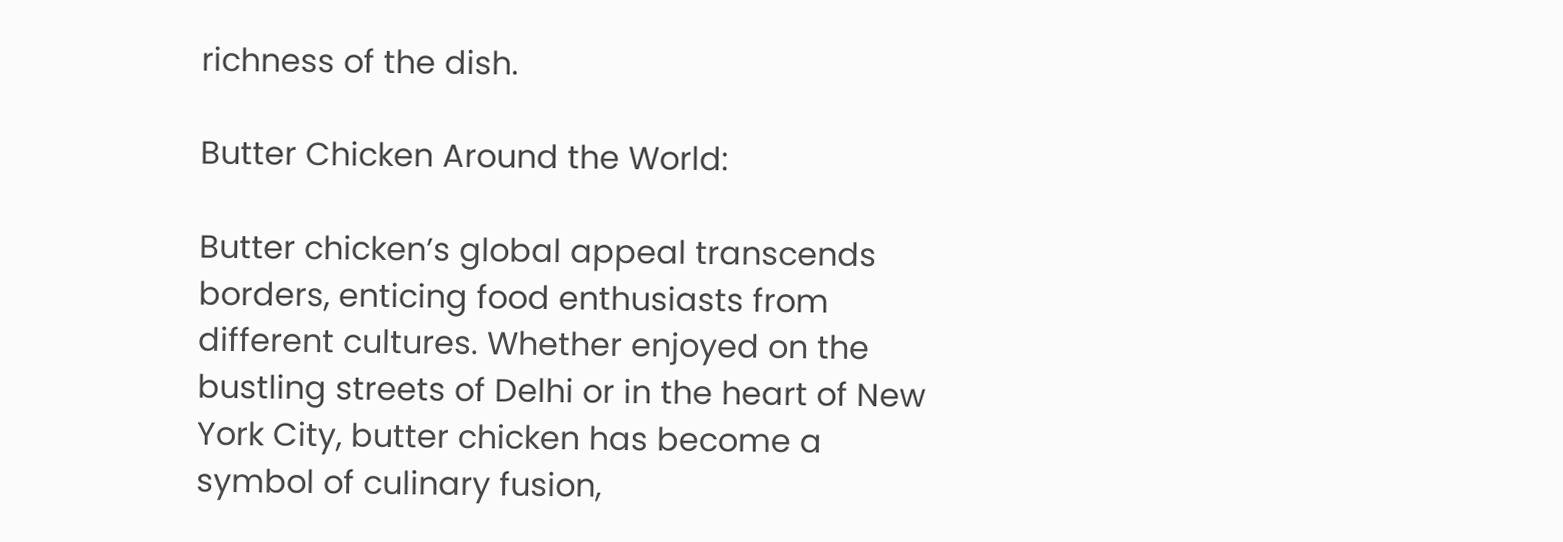richness of the dish.

Butter Chicken Around the World:

Butter chicken’s global appeal transcends borders, enticing food enthusiasts from different cultures. Whether enjoyed on the bustling streets of Delhi or in the heart of New York City, butter chicken has become a symbol of culinary fusion,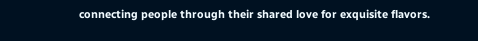connecting people through their shared love for exquisite flavors.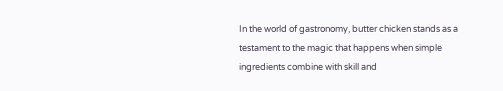In the world of gastronomy, butter chicken stands as a testament to the magic that happens when simple ingredients combine with skill and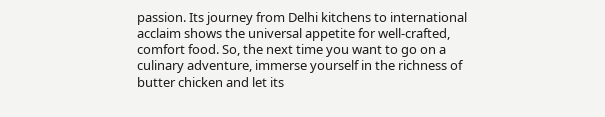passion. Its journey from Delhi kitchens to international acclaim shows the universal appetite for well-crafted, comfort food. So, the next time you want to go on a culinary adventure, immerse yourself in the richness of butter chicken and let its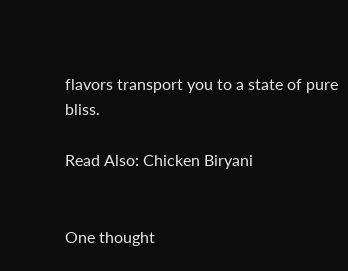flavors transport you to a state of pure bliss.

Read Also: Chicken Biryani


One thought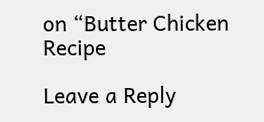on “Butter Chicken Recipe

Leave a Reply